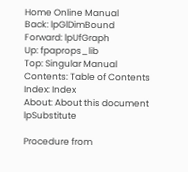Home Online Manual
Back: lpGlDimBound
Forward: lpUfGraph
Up: fpaprops_lib
Top: Singular Manual
Contents: Table of Contents
Index: Index
About: About this document lpSubstitute

Procedure from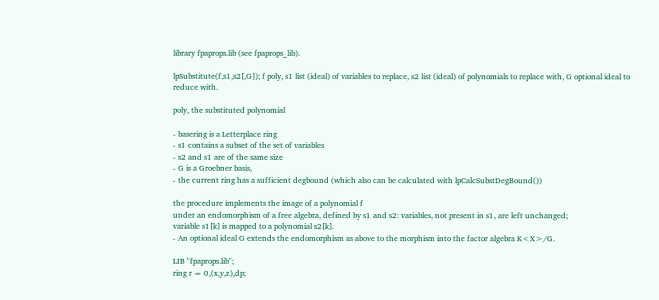library fpaprops.lib (see fpaprops_lib).

lpSubstitute(f,s1,s2[,G]); f poly, s1 list (ideal) of variables to replace, s2 list (ideal) of polynomials to replace with, G optional ideal to reduce with.

poly, the substituted polynomial

- basering is a Letterplace ring
- s1 contains a subset of the set of variables
- s2 and s1 are of the same size
- G is a Groebner basis,
- the current ring has a sufficient degbound (which also can be calculated with lpCalcSubstDegBound())

the procedure implements the image of a polynomial f
under an endomorphism of a free algebra, defined by s1 and s2: variables, not present in s1, are left unchanged;
variable s1[k] is mapped to a polynomial s2[k].
- An optional ideal G extends the endomorphism as above to the morphism into the factor algebra K<X>/G.

LIB "fpaprops.lib";
ring r = 0,(x,y,z),dp;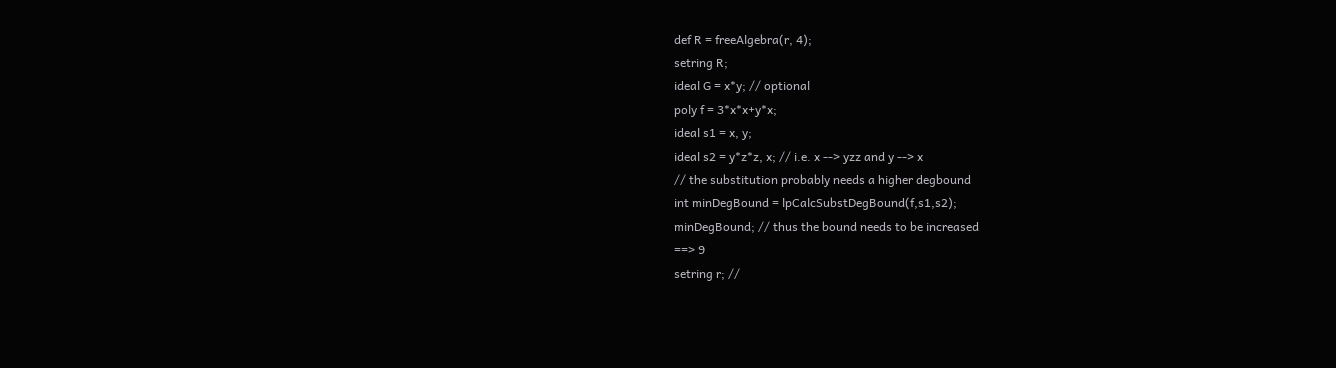def R = freeAlgebra(r, 4);
setring R;
ideal G = x*y; // optional
poly f = 3*x*x+y*x;
ideal s1 = x, y;
ideal s2 = y*z*z, x; // i.e. x --> yzz and y --> x
// the substitution probably needs a higher degbound
int minDegBound = lpCalcSubstDegBound(f,s1,s2);
minDegBound; // thus the bound needs to be increased
==> 9
setring r; //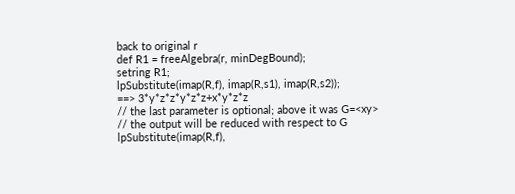back to original r
def R1 = freeAlgebra(r, minDegBound);
setring R1;
lpSubstitute(imap(R,f), imap(R,s1), imap(R,s2));
==> 3*y*z*z*y*z*z+x*y*z*z
// the last parameter is optional; above it was G=<xy>
// the output will be reduced with respect to G
lpSubstitute(imap(R,f),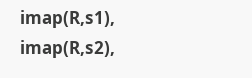imap(R,s1), imap(R,s2),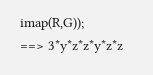imap(R,G));
==> 3*y*z*z*y*z*z